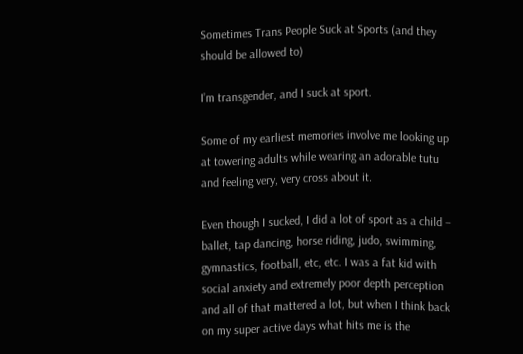Sometimes Trans People Suck at Sports (and they should be allowed to)

I’m transgender, and I suck at sport.

Some of my earliest memories involve me looking up at towering adults while wearing an adorable tutu and feeling very, very cross about it.

Even though I sucked, I did a lot of sport as a child – ballet, tap dancing, horse riding, judo, swimming, gymnastics, football, etc, etc. I was a fat kid with social anxiety and extremely poor depth perception and all of that mattered a lot, but when I think back on my super active days what hits me is the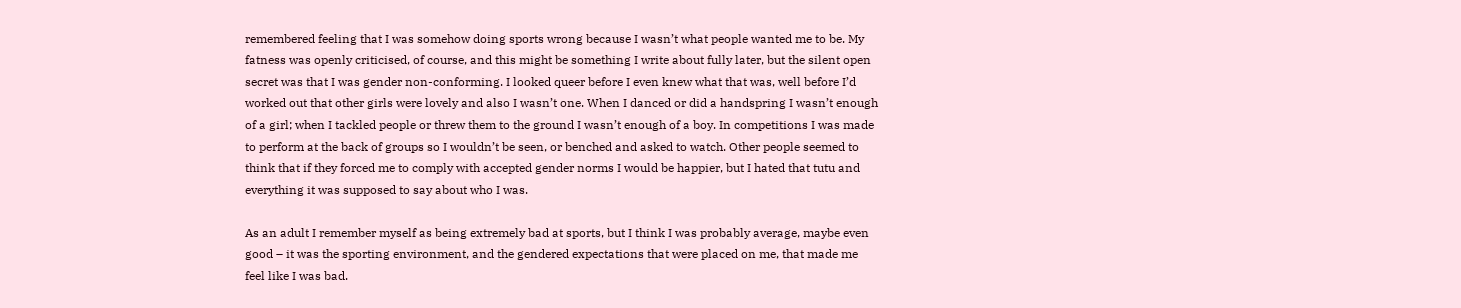remembered feeling that I was somehow doing sports wrong because I wasn’t what people wanted me to be. My fatness was openly criticised, of course, and this might be something I write about fully later, but the silent open secret was that I was gender non-conforming. I looked queer before I even knew what that was, well before I’d worked out that other girls were lovely and also I wasn’t one. When I danced or did a handspring I wasn’t enough of a girl; when I tackled people or threw them to the ground I wasn’t enough of a boy. In competitions I was made to perform at the back of groups so I wouldn’t be seen, or benched and asked to watch. Other people seemed to think that if they forced me to comply with accepted gender norms I would be happier, but I hated that tutu and everything it was supposed to say about who I was.

As an adult I remember myself as being extremely bad at sports, but I think I was probably average, maybe even good – it was the sporting environment, and the gendered expectations that were placed on me, that made me feel like I was bad.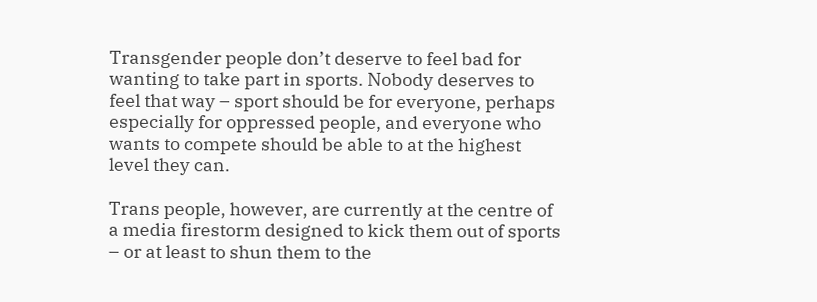Transgender people don’t deserve to feel bad for wanting to take part in sports. Nobody deserves to feel that way – sport should be for everyone, perhaps especially for oppressed people, and everyone who wants to compete should be able to at the highest level they can.

Trans people, however, are currently at the centre of a media firestorm designed to kick them out of sports – or at least to shun them to the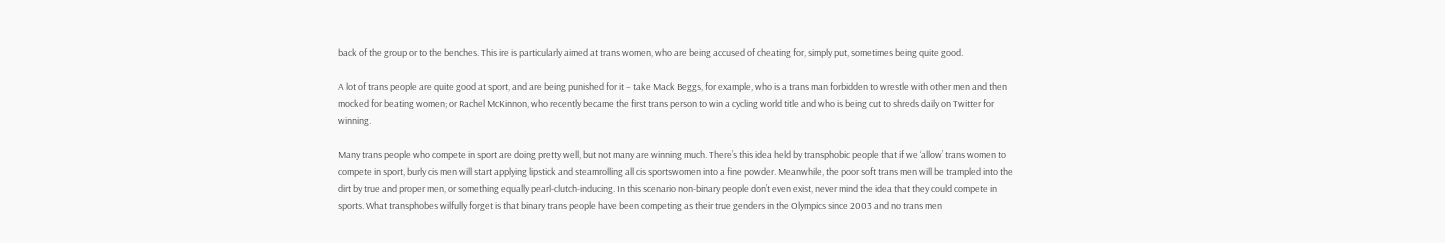back of the group or to the benches. This ire is particularly aimed at trans women, who are being accused of cheating for, simply put, sometimes being quite good.

A lot of trans people are quite good at sport, and are being punished for it – take Mack Beggs, for example, who is a trans man forbidden to wrestle with other men and then mocked for beating women; or Rachel McKinnon, who recently became the first trans person to win a cycling world title and who is being cut to shreds daily on Twitter for winning.

Many trans people who compete in sport are doing pretty well, but not many are winning much. There’s this idea held by transphobic people that if we ‘allow’ trans women to compete in sport, burly cis men will start applying lipstick and steamrolling all cis sportswomen into a fine powder. Meanwhile, the poor soft trans men will be trampled into the dirt by true and proper men, or something equally pearl-clutch-inducing. In this scenario non-binary people don’t even exist, never mind the idea that they could compete in sports. What transphobes wilfully forget is that binary trans people have been competing as their true genders in the Olympics since 2003 and no trans men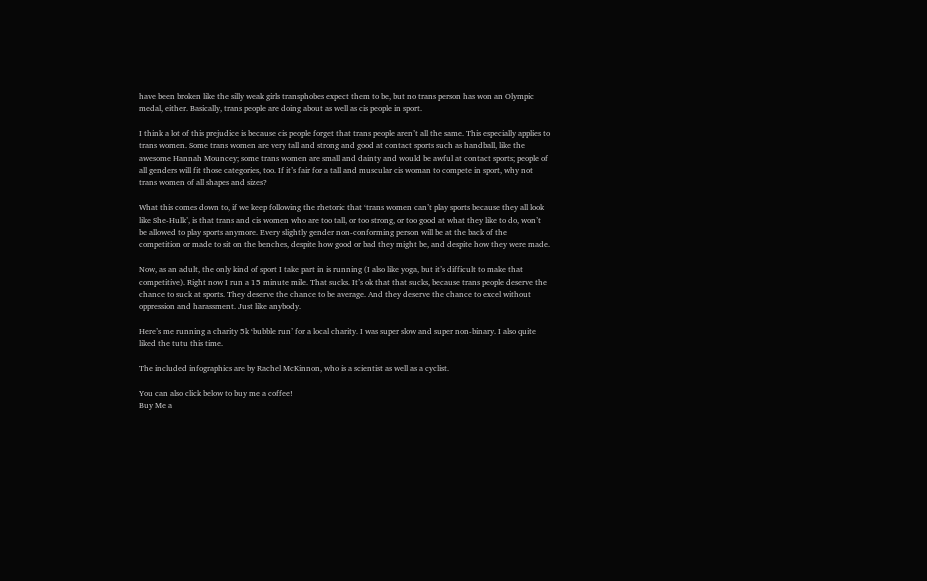have been broken like the silly weak girls transphobes expect them to be, but no trans person has won an Olympic medal, either. Basically, trans people are doing about as well as cis people in sport.

I think a lot of this prejudice is because cis people forget that trans people aren’t all the same. This especially applies to trans women. Some trans women are very tall and strong and good at contact sports such as handball, like the awesome Hannah Mouncey; some trans women are small and dainty and would be awful at contact sports; people of all genders will fit those categories, too. If it’s fair for a tall and muscular cis woman to compete in sport, why not trans women of all shapes and sizes?

What this comes down to, if we keep following the rhetoric that ‘trans women can’t play sports because they all look like She-Hulk’, is that trans and cis women who are too tall, or too strong, or too good at what they like to do, won’t be allowed to play sports anymore. Every slightly gender non-conforming person will be at the back of the competition or made to sit on the benches, despite how good or bad they might be, and despite how they were made.

Now, as an adult, the only kind of sport I take part in is running (I also like yoga, but it’s difficult to make that competitive). Right now I run a 15 minute mile. That sucks. It’s ok that that sucks, because trans people deserve the chance to suck at sports. They deserve the chance to be average. And they deserve the chance to excel without oppression and harassment. Just like anybody.

Here’s me running a charity 5k ‘bubble run’ for a local charity. I was super slow and super non-binary. I also quite liked the tutu this time.

The included infographics are by Rachel McKinnon, who is a scientist as well as a cyclist.

You can also click below to buy me a coffee!
Buy Me a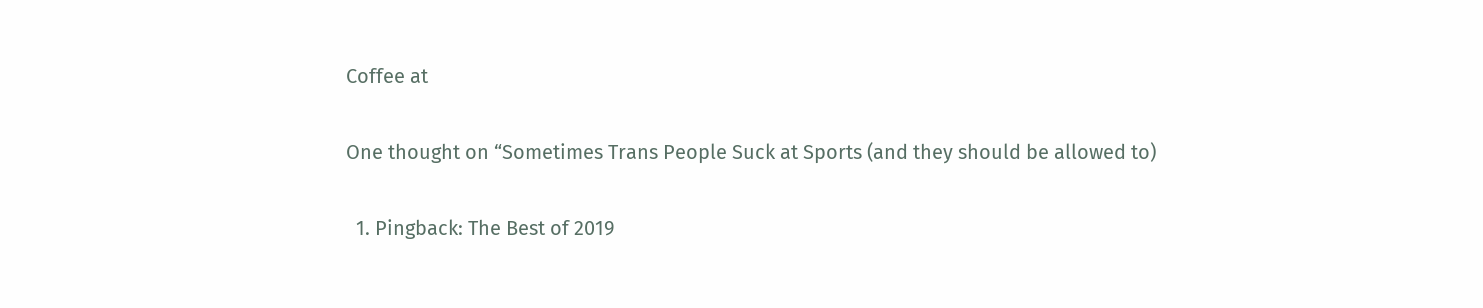Coffee at

One thought on “Sometimes Trans People Suck at Sports (and they should be allowed to)

  1. Pingback: The Best of 2019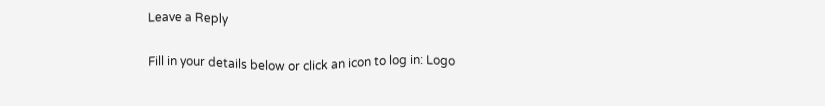Leave a Reply

Fill in your details below or click an icon to log in: Logo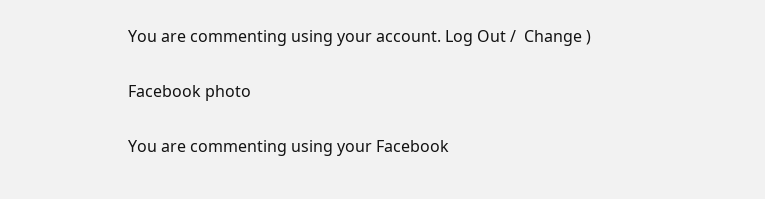You are commenting using your account. Log Out /  Change )

Facebook photo

You are commenting using your Facebook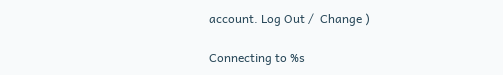account. Log Out /  Change )

Connecting to %s